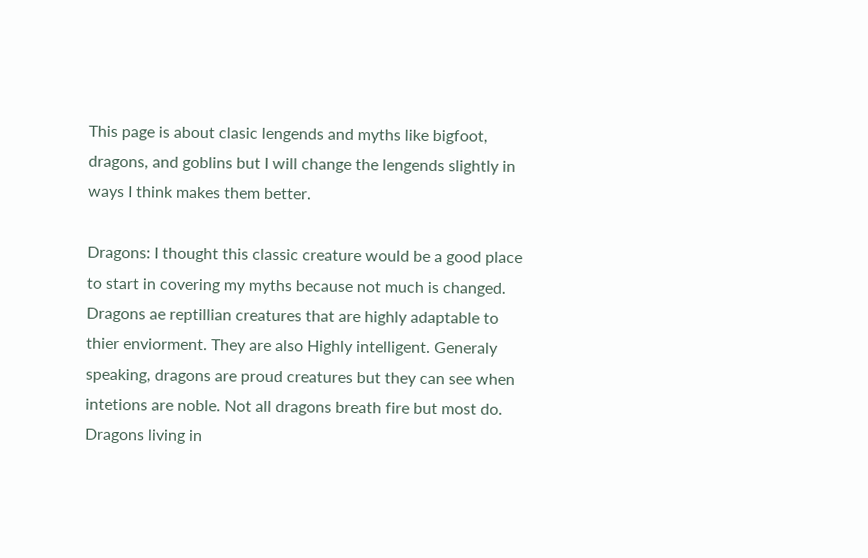This page is about clasic lengends and myths like bigfoot, dragons, and goblins but I will change the lengends slightly in ways I think makes them better.

Dragons: I thought this classic creature would be a good place to start in covering my myths because not much is changed. Dragons ae reptillian creatures that are highly adaptable to thier enviorment. They are also Highly intelligent. Generaly speaking, dragons are proud creatures but they can see when intetions are noble. Not all dragons breath fire but most do. Dragons living in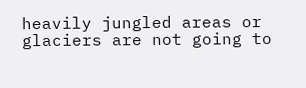heavily jungled areas or glaciers are not going to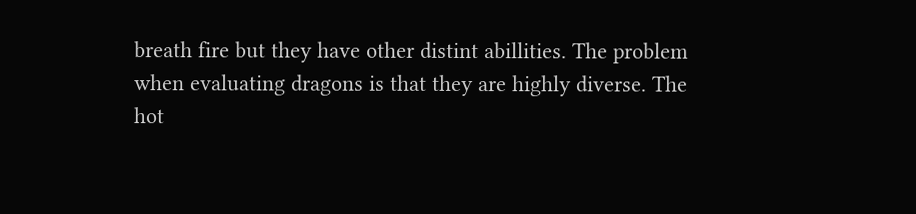breath fire but they have other distint abillities. The problem when evaluating dragons is that they are highly diverse. The hot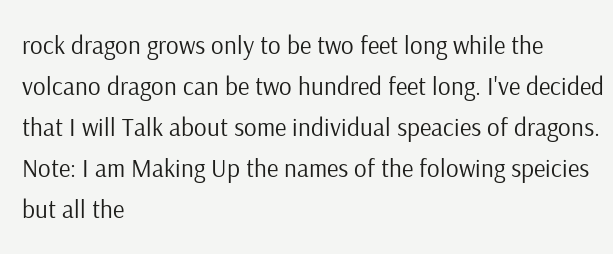rock dragon grows only to be two feet long while the volcano dragon can be two hundred feet long. I've decided that I will Talk about some individual speacies of dragons. Note: I am Making Up the names of the folowing speicies but all the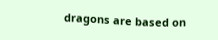dragons are based on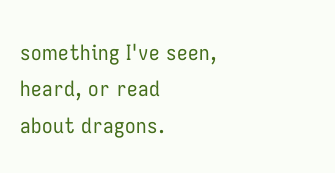something I've seen, heard, or read about dragons.